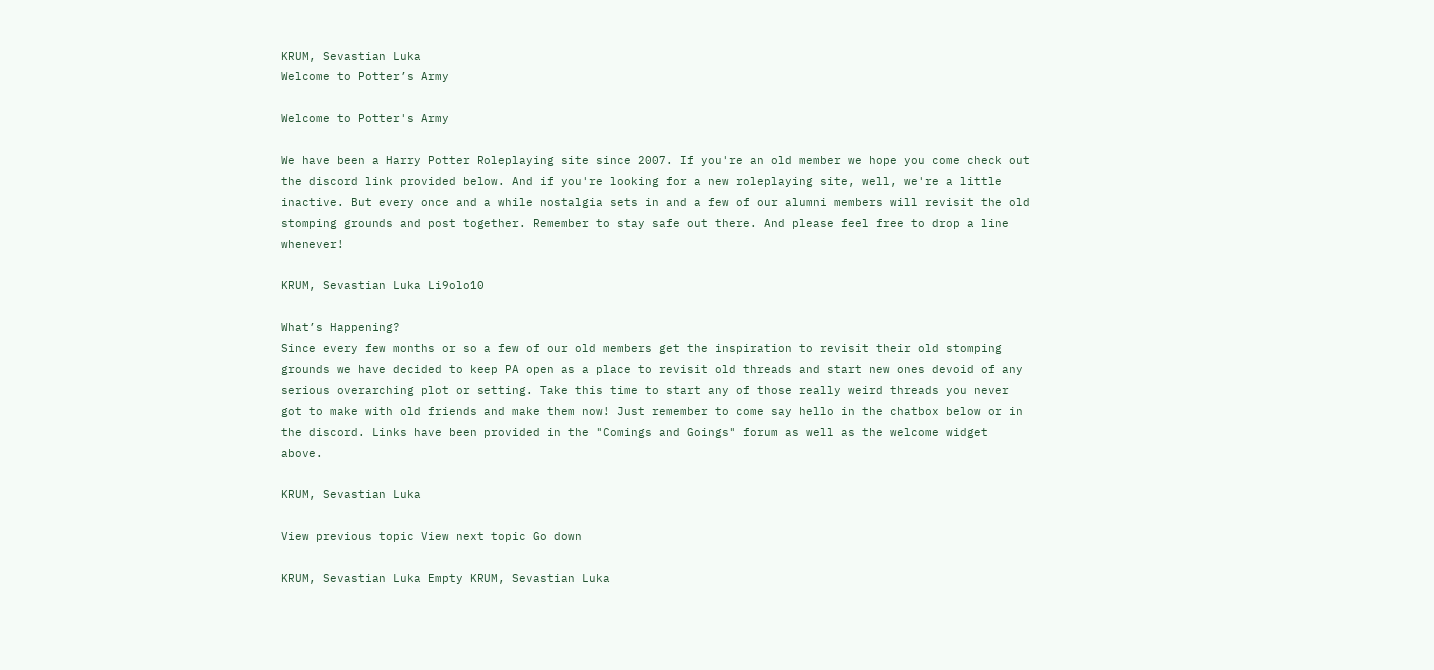KRUM, Sevastian Luka
Welcome to Potter’s Army

Welcome to Potter's Army

We have been a Harry Potter Roleplaying site since 2007. If you're an old member we hope you come check out the discord link provided below. And if you're looking for a new roleplaying site, well, we're a little inactive. But every once and a while nostalgia sets in and a few of our alumni members will revisit the old stomping grounds and post together. Remember to stay safe out there. And please feel free to drop a line whenever!

KRUM, Sevastian Luka Li9olo10

What’s Happening?
Since every few months or so a few of our old members get the inspiration to revisit their old stomping grounds we have decided to keep PA open as a place to revisit old threads and start new ones devoid of any serious overarching plot or setting. Take this time to start any of those really weird threads you never got to make with old friends and make them now! Just remember to come say hello in the chatbox below or in the discord. Links have been provided in the "Comings and Goings" forum as well as the welcome widget above.

KRUM, Sevastian Luka

View previous topic View next topic Go down

KRUM, Sevastian Luka Empty KRUM, Sevastian Luka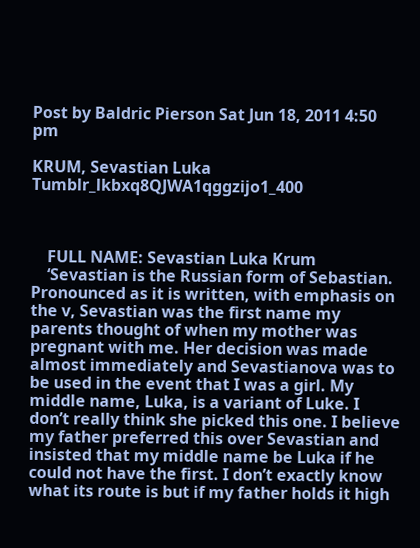Post by Baldric Pierson Sat Jun 18, 2011 4:50 pm

KRUM, Sevastian Luka Tumblr_lkbxq8QJWA1qggzijo1_400



    FULL NAME: Sevastian Luka Krum
    ‘Sevastian is the Russian form of Sebastian. Pronounced as it is written, with emphasis on the v, Sevastian was the first name my parents thought of when my mother was pregnant with me. Her decision was made almost immediately and Sevastianova was to be used in the event that I was a girl. My middle name, Luka, is a variant of Luke. I don’t really think she picked this one. I believe my father preferred this over Sevastian and insisted that my middle name be Luka if he could not have the first. I don’t exactly know what its route is but if my father holds it high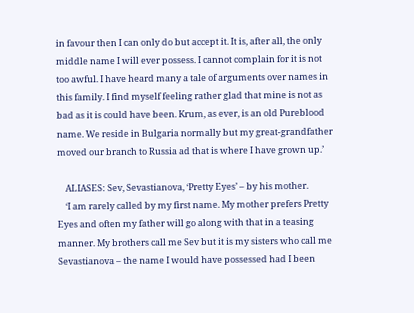in favour then I can only do but accept it. It is, after all, the only middle name I will ever possess. I cannot complain for it is not too awful. I have heard many a tale of arguments over names in this family. I find myself feeling rather glad that mine is not as bad as it is could have been. Krum, as ever, is an old Pureblood name. We reside in Bulgaria normally but my great-grandfather moved our branch to Russia ad that is where I have grown up.’

    ALIASES: Sev, Sevastianova, ‘Pretty Eyes’ – by his mother.
    ‘I am rarely called by my first name. My mother prefers Pretty Eyes and often my father will go along with that in a teasing manner. My brothers call me Sev but it is my sisters who call me Sevastianova – the name I would have possessed had I been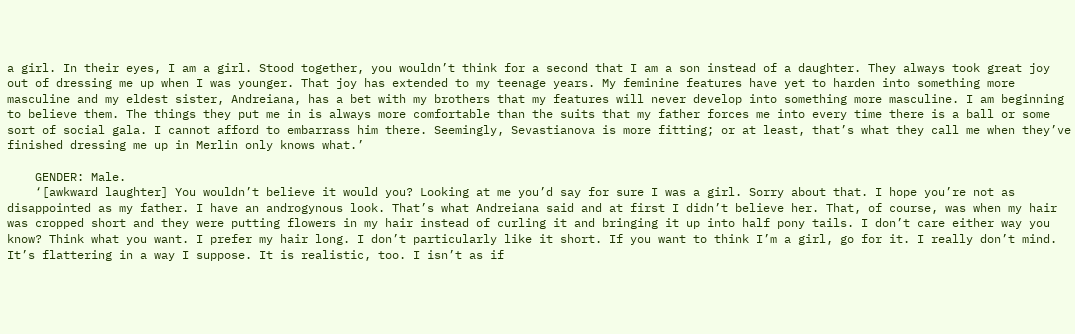a girl. In their eyes, I am a girl. Stood together, you wouldn’t think for a second that I am a son instead of a daughter. They always took great joy out of dressing me up when I was younger. That joy has extended to my teenage years. My feminine features have yet to harden into something more masculine and my eldest sister, Andreiana, has a bet with my brothers that my features will never develop into something more masculine. I am beginning to believe them. The things they put me in is always more comfortable than the suits that my father forces me into every time there is a ball or some sort of social gala. I cannot afford to embarrass him there. Seemingly, Sevastianova is more fitting; or at least, that’s what they call me when they’ve finished dressing me up in Merlin only knows what.’

    GENDER: Male.
    ‘[awkward laughter] You wouldn’t believe it would you? Looking at me you’d say for sure I was a girl. Sorry about that. I hope you’re not as disappointed as my father. I have an androgynous look. That’s what Andreiana said and at first I didn’t believe her. That, of course, was when my hair was cropped short and they were putting flowers in my hair instead of curling it and bringing it up into half pony tails. I don’t care either way you know? Think what you want. I prefer my hair long. I don’t particularly like it short. If you want to think I’m a girl, go for it. I really don’t mind. It’s flattering in a way I suppose. It is realistic, too. I isn’t as if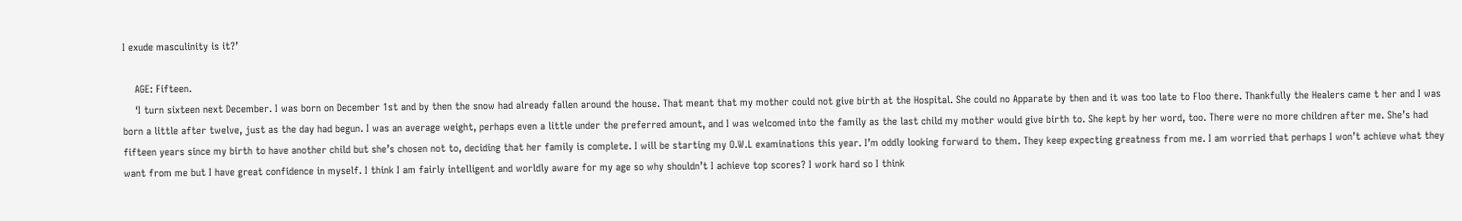I exude masculinity is it?’

    AGE: Fifteen.
    ‘I turn sixteen next December. I was born on December 1st and by then the snow had already fallen around the house. That meant that my mother could not give birth at the Hospital. She could no Apparate by then and it was too late to Floo there. Thankfully the Healers came t her and I was born a little after twelve, just as the day had begun. I was an average weight, perhaps even a little under the preferred amount, and I was welcomed into the family as the last child my mother would give birth to. She kept by her word, too. There were no more children after me. She’s had fifteen years since my birth to have another child but she’s chosen not to, deciding that her family is complete. I will be starting my O.W.L examinations this year. I’m oddly looking forward to them. They keep expecting greatness from me. I am worried that perhaps I won’t achieve what they want from me but I have great confidence in myself. I think I am fairly intelligent and worldly aware for my age so why shouldn’t I achieve top scores? I work hard so I think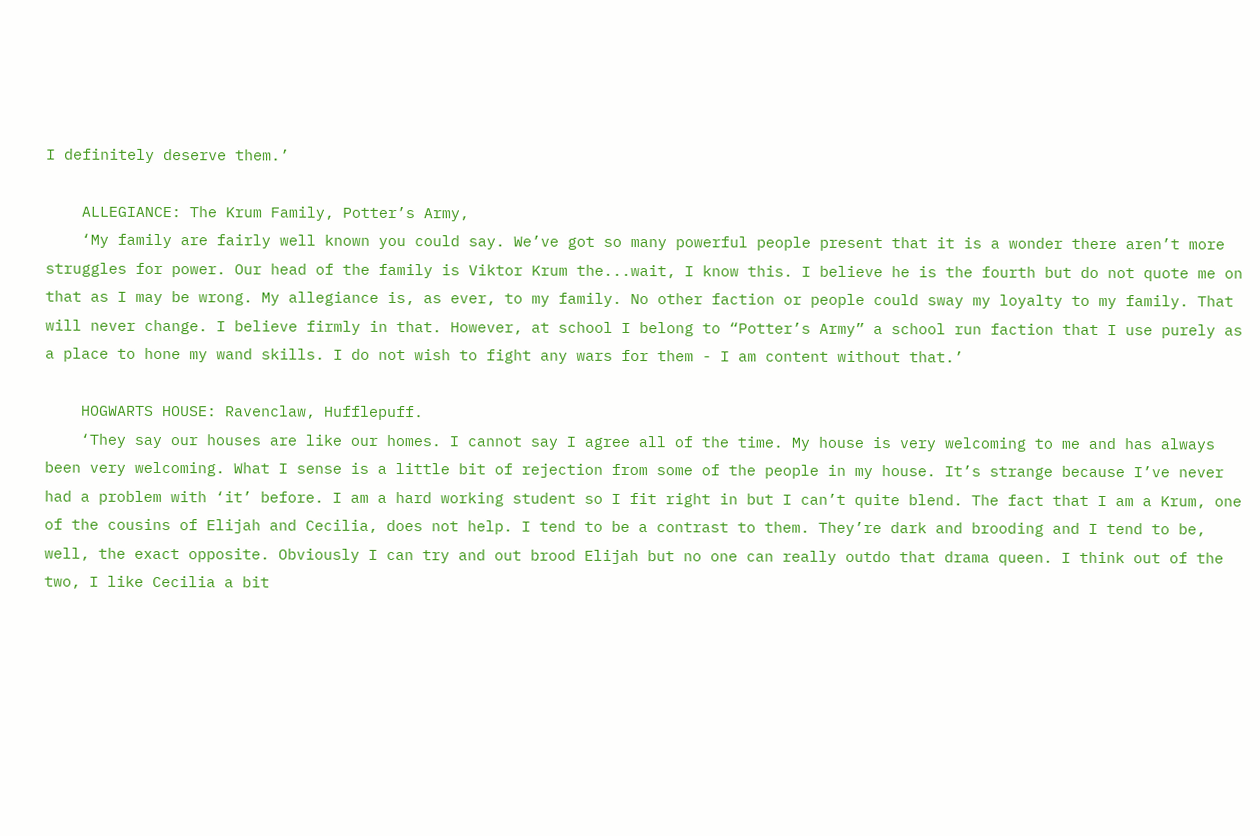I definitely deserve them.’

    ALLEGIANCE: The Krum Family, Potter’s Army,
    ‘My family are fairly well known you could say. We’ve got so many powerful people present that it is a wonder there aren’t more struggles for power. Our head of the family is Viktor Krum the...wait, I know this. I believe he is the fourth but do not quote me on that as I may be wrong. My allegiance is, as ever, to my family. No other faction or people could sway my loyalty to my family. That will never change. I believe firmly in that. However, at school I belong to “Potter’s Army” a school run faction that I use purely as a place to hone my wand skills. I do not wish to fight any wars for them - I am content without that.’

    HOGWARTS HOUSE: Ravenclaw, Hufflepuff.
    ‘They say our houses are like our homes. I cannot say I agree all of the time. My house is very welcoming to me and has always been very welcoming. What I sense is a little bit of rejection from some of the people in my house. It’s strange because I’ve never had a problem with ‘it’ before. I am a hard working student so I fit right in but I can’t quite blend. The fact that I am a Krum, one of the cousins of Elijah and Cecilia, does not help. I tend to be a contrast to them. They’re dark and brooding and I tend to be, well, the exact opposite. Obviously I can try and out brood Elijah but no one can really outdo that drama queen. I think out of the two, I like Cecilia a bit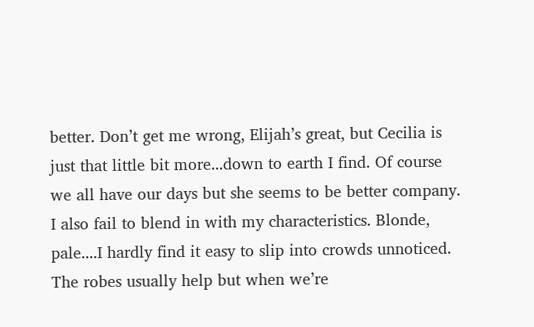better. Don’t get me wrong, Elijah’s great, but Cecilia is just that little bit more...down to earth I find. Of course we all have our days but she seems to be better company. I also fail to blend in with my characteristics. Blonde, pale....I hardly find it easy to slip into crowds unnoticed. The robes usually help but when we’re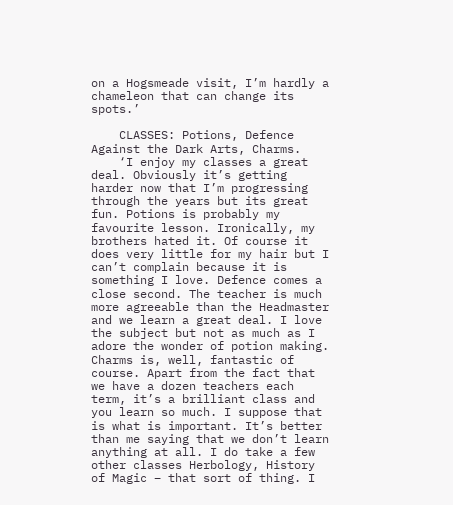on a Hogsmeade visit, I’m hardly a chameleon that can change its spots.’

    CLASSES: Potions, Defence Against the Dark Arts, Charms.
    ‘I enjoy my classes a great deal. Obviously it’s getting harder now that I’m progressing through the years but its great fun. Potions is probably my favourite lesson. Ironically, my brothers hated it. Of course it does very little for my hair but I can’t complain because it is something I love. Defence comes a close second. The teacher is much more agreeable than the Headmaster and we learn a great deal. I love the subject but not as much as I adore the wonder of potion making. Charms is, well, fantastic of course. Apart from the fact that we have a dozen teachers each term, it’s a brilliant class and you learn so much. I suppose that is what is important. It’s better than me saying that we don’t learn anything at all. I do take a few other classes Herbology, History of Magic – that sort of thing. I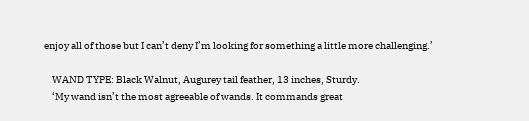enjoy all of those but I can’t deny I’m looking for something a little more challenging.’

    WAND TYPE: Black Walnut, Augurey tail feather, 13 inches, Sturdy.
    ‘My wand isn’t the most agreeable of wands. It commands great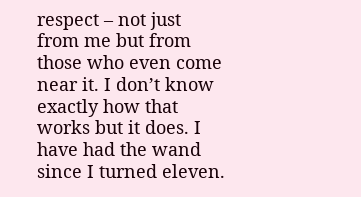respect – not just from me but from those who even come near it. I don’t know exactly how that works but it does. I have had the wand since I turned eleven.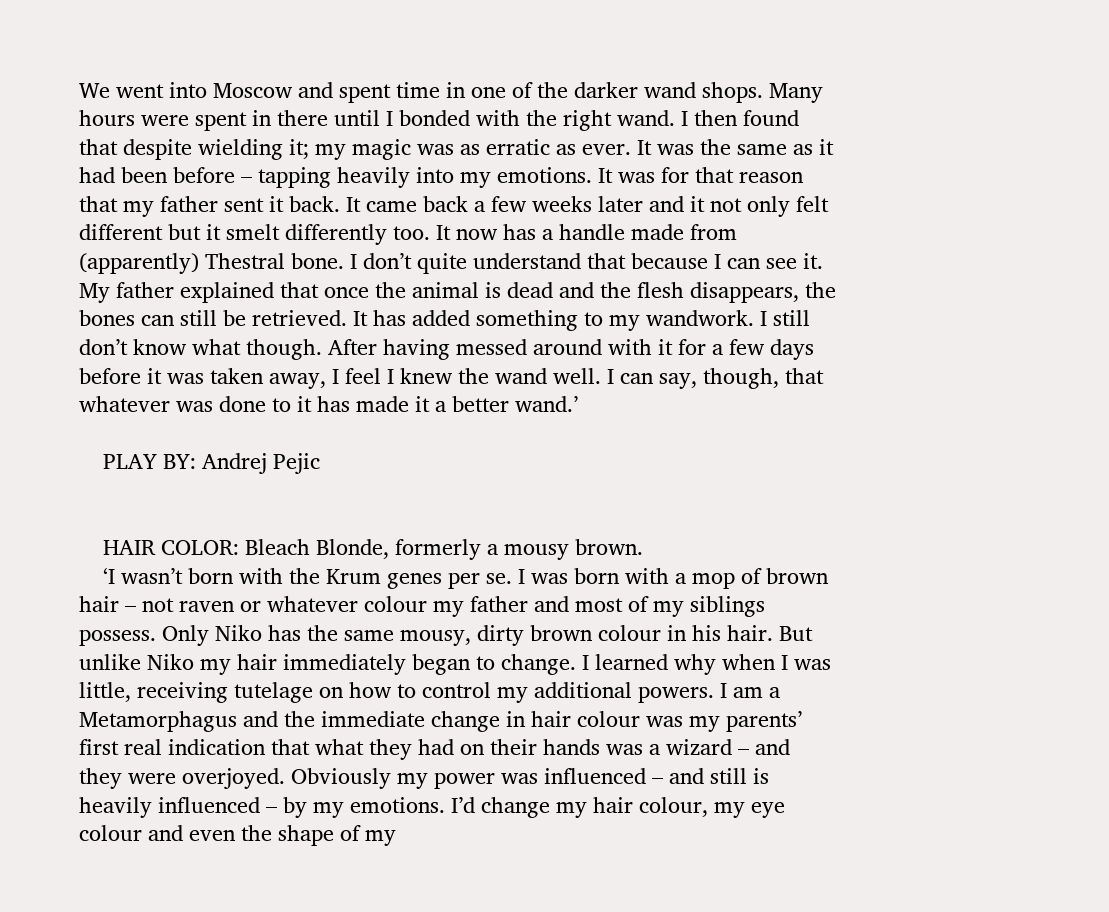We went into Moscow and spent time in one of the darker wand shops. Many hours were spent in there until I bonded with the right wand. I then found that despite wielding it; my magic was as erratic as ever. It was the same as it had been before – tapping heavily into my emotions. It was for that reason that my father sent it back. It came back a few weeks later and it not only felt different but it smelt differently too. It now has a handle made from (apparently) Thestral bone. I don’t quite understand that because I can see it. My father explained that once the animal is dead and the flesh disappears, the bones can still be retrieved. It has added something to my wandwork. I still don’t know what though. After having messed around with it for a few days before it was taken away, I feel I knew the wand well. I can say, though, that whatever was done to it has made it a better wand.’

    PLAY BY: Andrej Pejic


    HAIR COLOR: Bleach Blonde, formerly a mousy brown.
    ‘I wasn’t born with the Krum genes per se. I was born with a mop of brown hair – not raven or whatever colour my father and most of my siblings possess. Only Niko has the same mousy, dirty brown colour in his hair. But unlike Niko my hair immediately began to change. I learned why when I was little, receiving tutelage on how to control my additional powers. I am a Metamorphagus and the immediate change in hair colour was my parents’ first real indication that what they had on their hands was a wizard – and they were overjoyed. Obviously my power was influenced – and still is heavily influenced – by my emotions. I’d change my hair colour, my eye colour and even the shape of my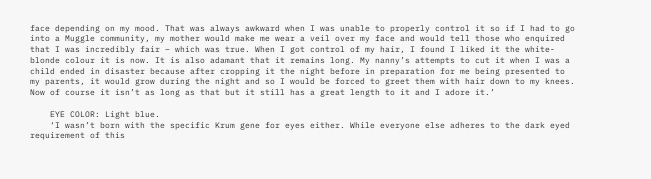face depending on my mood. That was always awkward when I was unable to properly control it so if I had to go into a Muggle community, my mother would make me wear a veil over my face and would tell those who enquired that I was incredibly fair – which was true. When I got control of my hair, I found I liked it the white-blonde colour it is now. It is also adamant that it remains long. My nanny’s attempts to cut it when I was a child ended in disaster because after cropping it the night before in preparation for me being presented to my parents, it would grow during the night and so I would be forced to greet them with hair down to my knees. Now of course it isn’t as long as that but it still has a great length to it and I adore it.’

    EYE COLOR: Light blue.
    ‘I wasn’t born with the specific Krum gene for eyes either. While everyone else adheres to the dark eyed requirement of this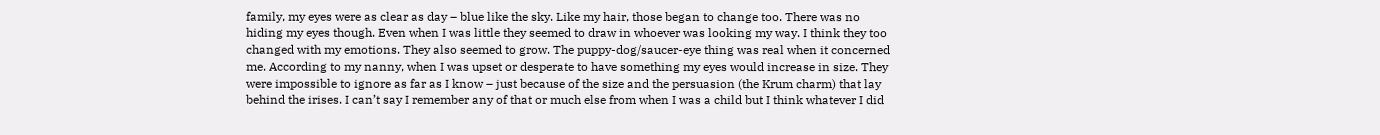family, my eyes were as clear as day – blue like the sky. Like my hair, those began to change too. There was no hiding my eyes though. Even when I was little they seemed to draw in whoever was looking my way. I think they too changed with my emotions. They also seemed to grow. The puppy-dog/saucer-eye thing was real when it concerned me. According to my nanny, when I was upset or desperate to have something my eyes would increase in size. They were impossible to ignore as far as I know – just because of the size and the persuasion (the Krum charm) that lay behind the irises. I can’t say I remember any of that or much else from when I was a child but I think whatever I did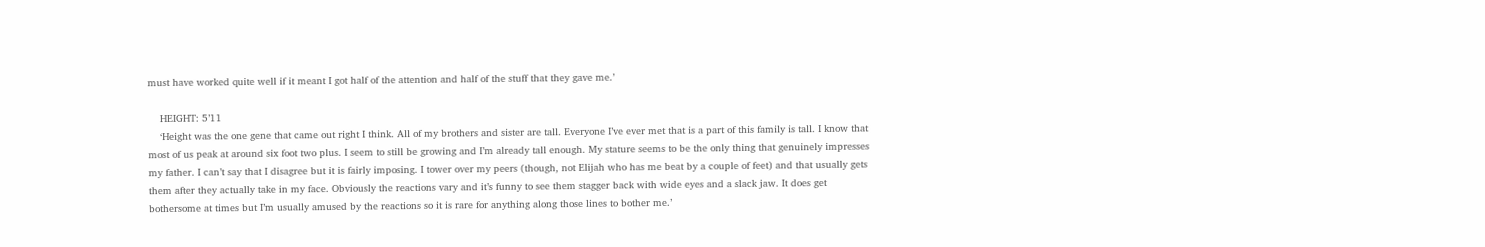must have worked quite well if it meant I got half of the attention and half of the stuff that they gave me.’

    HEIGHT: 5’11
    ‘Height was the one gene that came out right I think. All of my brothers and sister are tall. Everyone I’ve ever met that is a part of this family is tall. I know that most of us peak at around six foot two plus. I seem to still be growing and I’m already tall enough. My stature seems to be the only thing that genuinely impresses my father. I can’t say that I disagree but it is fairly imposing. I tower over my peers (though, not Elijah who has me beat by a couple of feet) and that usually gets them after they actually take in my face. Obviously the reactions vary and it’s funny to see them stagger back with wide eyes and a slack jaw. It does get bothersome at times but I’m usually amused by the reactions so it is rare for anything along those lines to bother me.’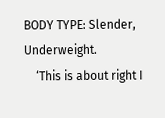BODY TYPE: Slender, Underweight.
    ‘This is about right I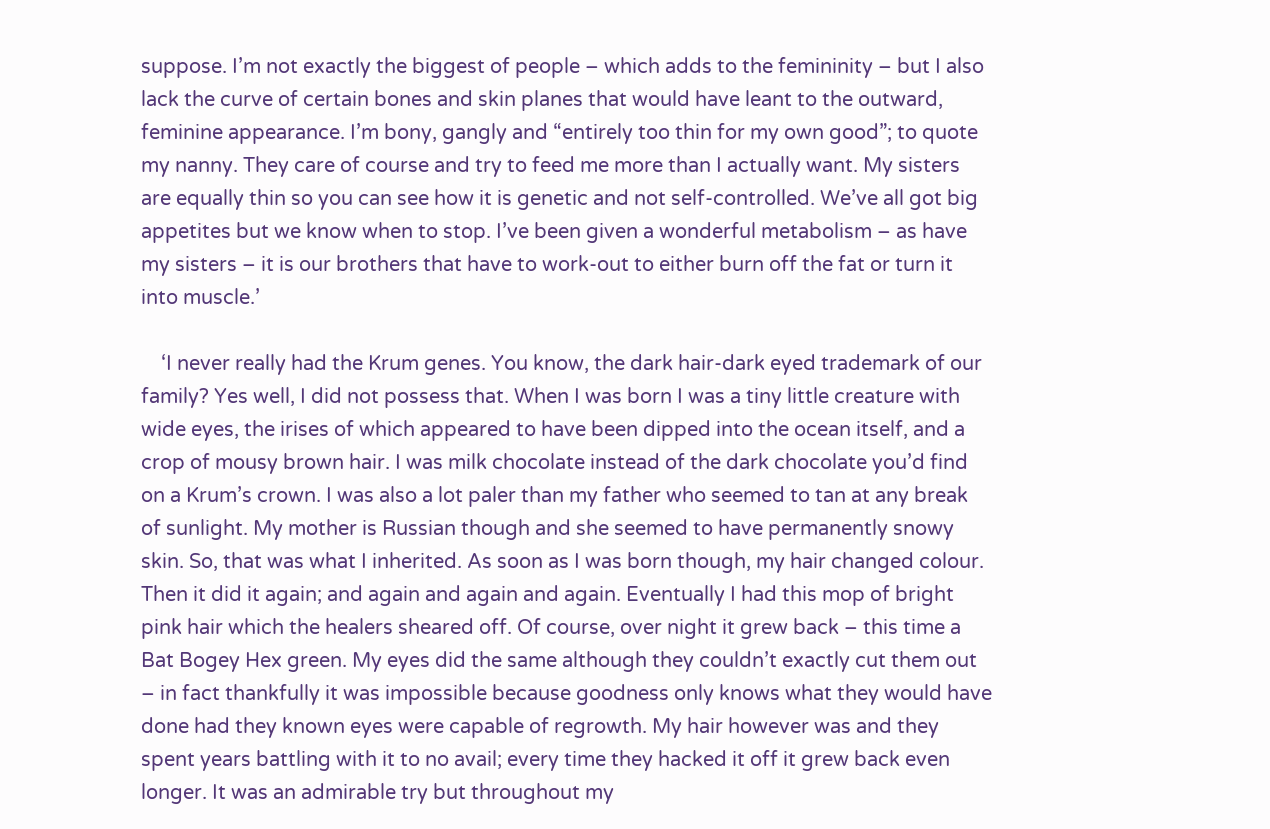suppose. I’m not exactly the biggest of people – which adds to the femininity – but I also lack the curve of certain bones and skin planes that would have leant to the outward, feminine appearance. I’m bony, gangly and “entirely too thin for my own good”; to quote my nanny. They care of course and try to feed me more than I actually want. My sisters are equally thin so you can see how it is genetic and not self-controlled. We’ve all got big appetites but we know when to stop. I’ve been given a wonderful metabolism – as have my sisters – it is our brothers that have to work-out to either burn off the fat or turn it into muscle.’

    ‘I never really had the Krum genes. You know, the dark hair-dark eyed trademark of our family? Yes well, I did not possess that. When I was born I was a tiny little creature with wide eyes, the irises of which appeared to have been dipped into the ocean itself, and a crop of mousy brown hair. I was milk chocolate instead of the dark chocolate you’d find on a Krum’s crown. I was also a lot paler than my father who seemed to tan at any break of sunlight. My mother is Russian though and she seemed to have permanently snowy skin. So, that was what I inherited. As soon as I was born though, my hair changed colour. Then it did it again; and again and again and again. Eventually I had this mop of bright pink hair which the healers sheared off. Of course, over night it grew back – this time a Bat Bogey Hex green. My eyes did the same although they couldn’t exactly cut them out – in fact thankfully it was impossible because goodness only knows what they would have done had they known eyes were capable of regrowth. My hair however was and they spent years battling with it to no avail; every time they hacked it off it grew back even longer. It was an admirable try but throughout my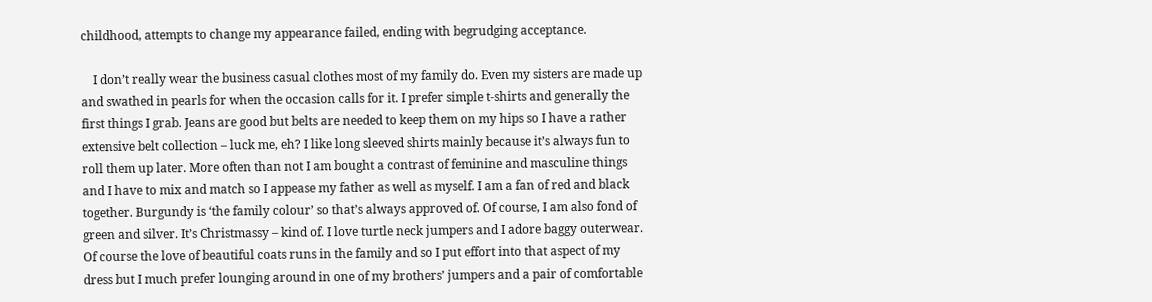childhood, attempts to change my appearance failed, ending with begrudging acceptance.

    I don’t really wear the business casual clothes most of my family do. Even my sisters are made up and swathed in pearls for when the occasion calls for it. I prefer simple t-shirts and generally the first things I grab. Jeans are good but belts are needed to keep them on my hips so I have a rather extensive belt collection – luck me, eh? I like long sleeved shirts mainly because it’s always fun to roll them up later. More often than not I am bought a contrast of feminine and masculine things and I have to mix and match so I appease my father as well as myself. I am a fan of red and black together. Burgundy is ‘the family colour’ so that’s always approved of. Of course, I am also fond of green and silver. It’s Christmassy – kind of. I love turtle neck jumpers and I adore baggy outerwear. Of course the love of beautiful coats runs in the family and so I put effort into that aspect of my dress but I much prefer lounging around in one of my brothers’ jumpers and a pair of comfortable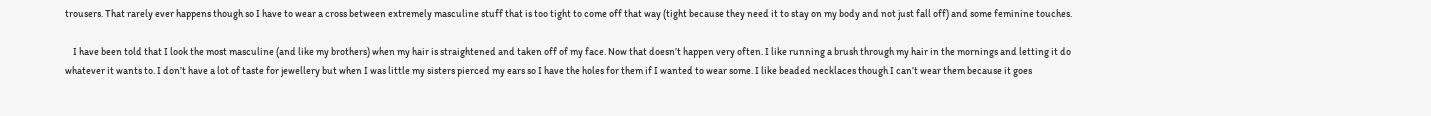trousers. That rarely ever happens though so I have to wear a cross between extremely masculine stuff that is too tight to come off that way (tight because they need it to stay on my body and not just fall off) and some feminine touches.

    I have been told that I look the most masculine (and like my brothers) when my hair is straightened and taken off of my face. Now that doesn’t happen very often. I like running a brush through my hair in the mornings and letting it do whatever it wants to. I don’t have a lot of taste for jewellery but when I was little my sisters pierced my ears so I have the holes for them if I wanted to wear some. I like beaded necklaces though I can’t wear them because it goes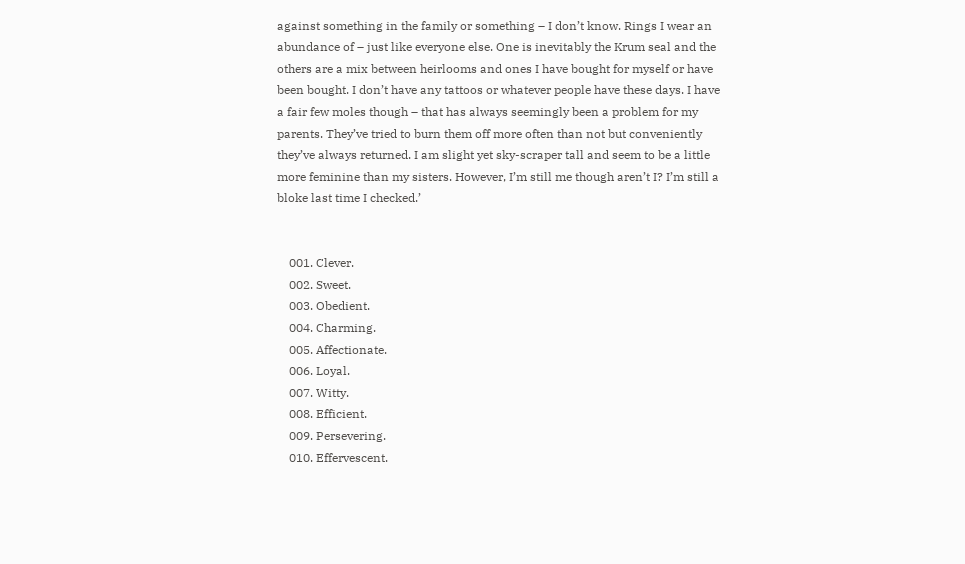against something in the family or something – I don’t know. Rings I wear an abundance of – just like everyone else. One is inevitably the Krum seal and the others are a mix between heirlooms and ones I have bought for myself or have been bought. I don’t have any tattoos or whatever people have these days. I have a fair few moles though – that has always seemingly been a problem for my parents. They’ve tried to burn them off more often than not but conveniently they’ve always returned. I am slight yet sky-scraper tall and seem to be a little more feminine than my sisters. However, I’m still me though aren’t I? I’m still a bloke last time I checked.’


    001. Clever.
    002. Sweet.
    003. Obedient.
    004. Charming.
    005. Affectionate.
    006. Loyal.
    007. Witty.
    008. Efficient.
    009. Persevering.
    010. Effervescent.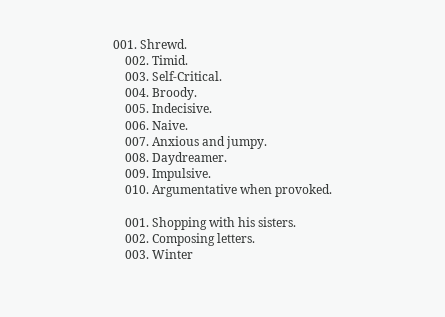001. Shrewd.
    002. Timid.
    003. Self-Critical.
    004. Broody.
    005. Indecisive.
    006. Naive.
    007. Anxious and jumpy.
    008. Daydreamer.
    009. Impulsive.
    010. Argumentative when provoked.

    001. Shopping with his sisters.
    002. Composing letters.
    003. Winter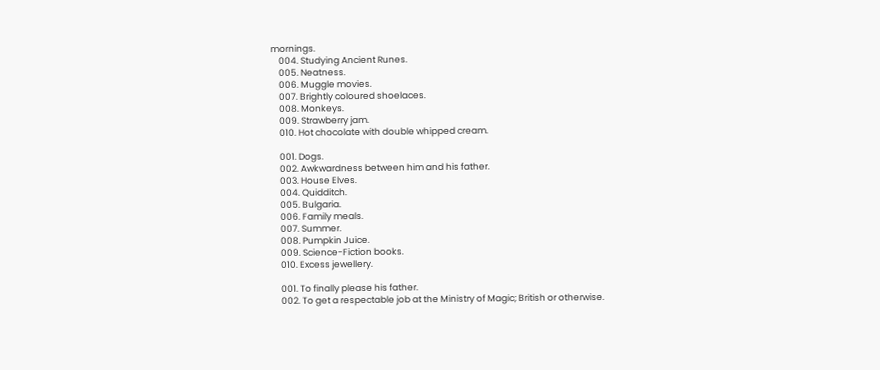mornings.
    004. Studying Ancient Runes.
    005. Neatness.
    006. Muggle movies.
    007. Brightly coloured shoelaces.
    008. Monkeys.
    009. Strawberry jam.
    010. Hot chocolate with double whipped cream.

    001. Dogs.
    002. Awkwardness between him and his father.
    003. House Elves.
    004. Quidditch.
    005. Bulgaria.
    006. Family meals.
    007. Summer.
    008. Pumpkin Juice.
    009. Science-Fiction books.
    010. Excess jewellery.

    001. To finally please his father.
    002. To get a respectable job at the Ministry of Magic; British or otherwise.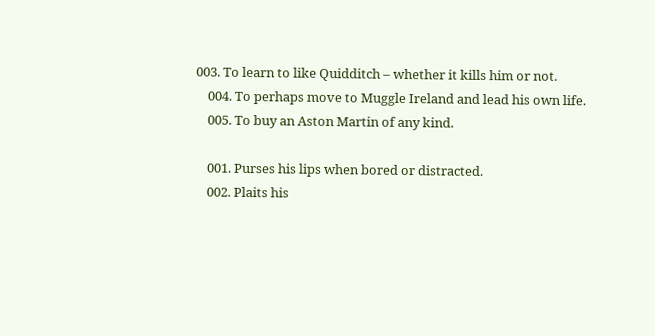003. To learn to like Quidditch – whether it kills him or not.
    004. To perhaps move to Muggle Ireland and lead his own life.
    005. To buy an Aston Martin of any kind.

    001. Purses his lips when bored or distracted.
    002. Plaits his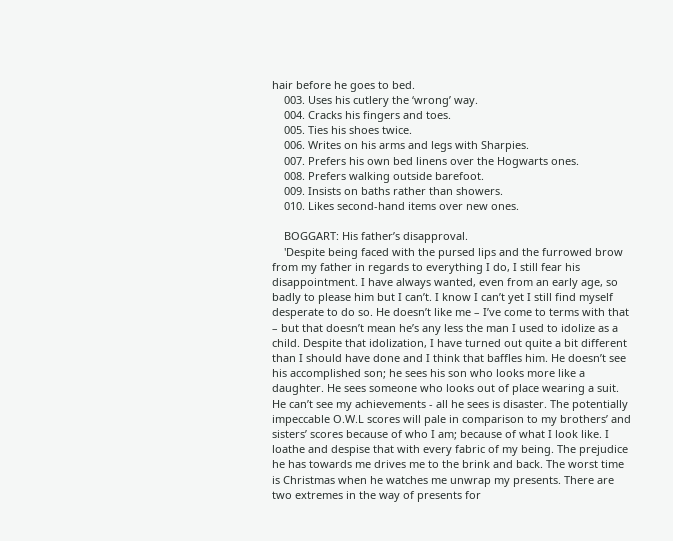hair before he goes to bed.
    003. Uses his cutlery the ‘wrong’ way.
    004. Cracks his fingers and toes.
    005. Ties his shoes twice.
    006. Writes on his arms and legs with Sharpies.
    007. Prefers his own bed linens over the Hogwarts ones.
    008. Prefers walking outside barefoot.
    009. Insists on baths rather than showers.
    010. Likes second-hand items over new ones.

    BOGGART: His father’s disapproval.
    'Despite being faced with the pursed lips and the furrowed brow from my father in regards to everything I do, I still fear his disappointment. I have always wanted, even from an early age, so badly to please him but I can’t. I know I can’t yet I still find myself desperate to do so. He doesn’t like me – I’ve come to terms with that – but that doesn’t mean he’s any less the man I used to idolize as a child. Despite that idolization, I have turned out quite a bit different than I should have done and I think that baffles him. He doesn’t see his accomplished son; he sees his son who looks more like a daughter. He sees someone who looks out of place wearing a suit. He can’t see my achievements - all he sees is disaster. The potentially impeccable O.W.L scores will pale in comparison to my brothers’ and sisters’ scores because of who I am; because of what I look like. I loathe and despise that with every fabric of my being. The prejudice he has towards me drives me to the brink and back. The worst time is Christmas when he watches me unwrap my presents. There are two extremes in the way of presents for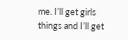me. I’ll get girls things and I’ll get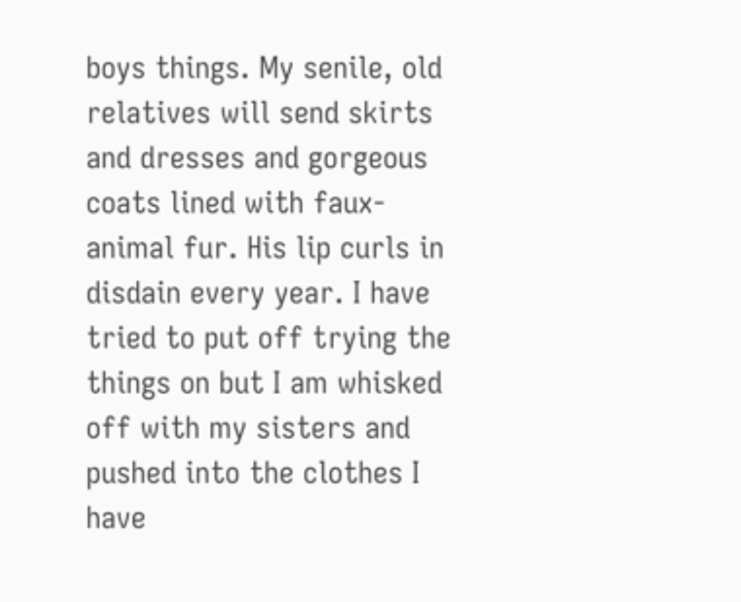boys things. My senile, old relatives will send skirts and dresses and gorgeous coats lined with faux-animal fur. His lip curls in disdain every year. I have tried to put off trying the things on but I am whisked off with my sisters and pushed into the clothes I have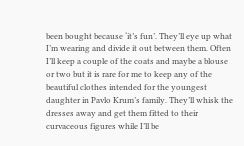been bought because ‘it’s fun’. They’ll eye up what I’m wearing and divide it out between them. Often I’ll keep a couple of the coats and maybe a blouse or two but it is rare for me to keep any of the beautiful clothes intended for the youngest daughter in Pavlo Krum’s family. They’ll whisk the dresses away and get them fitted to their curvaceous figures while I’ll be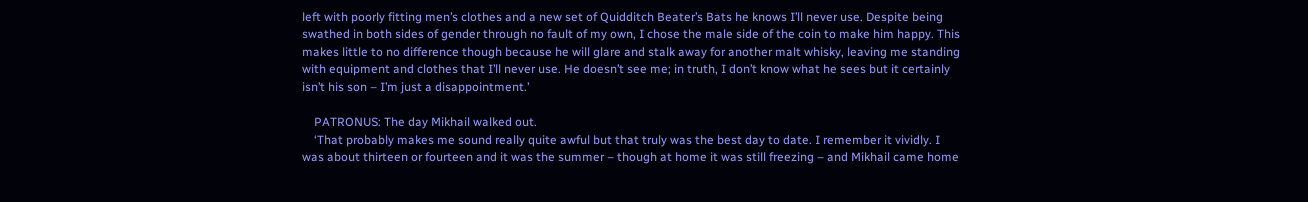left with poorly fitting men’s clothes and a new set of Quidditch Beater’s Bats he knows I’ll never use. Despite being swathed in both sides of gender through no fault of my own, I chose the male side of the coin to make him happy. This makes little to no difference though because he will glare and stalk away for another malt whisky, leaving me standing with equipment and clothes that I’ll never use. He doesn’t see me; in truth, I don’t know what he sees but it certainly isn’t his son – I’m just a disappointment.’

    PATRONUS: The day Mikhail walked out.
    ‘That probably makes me sound really quite awful but that truly was the best day to date. I remember it vividly. I was about thirteen or fourteen and it was the summer – though at home it was still freezing – and Mikhail came home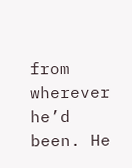from wherever he’d been. He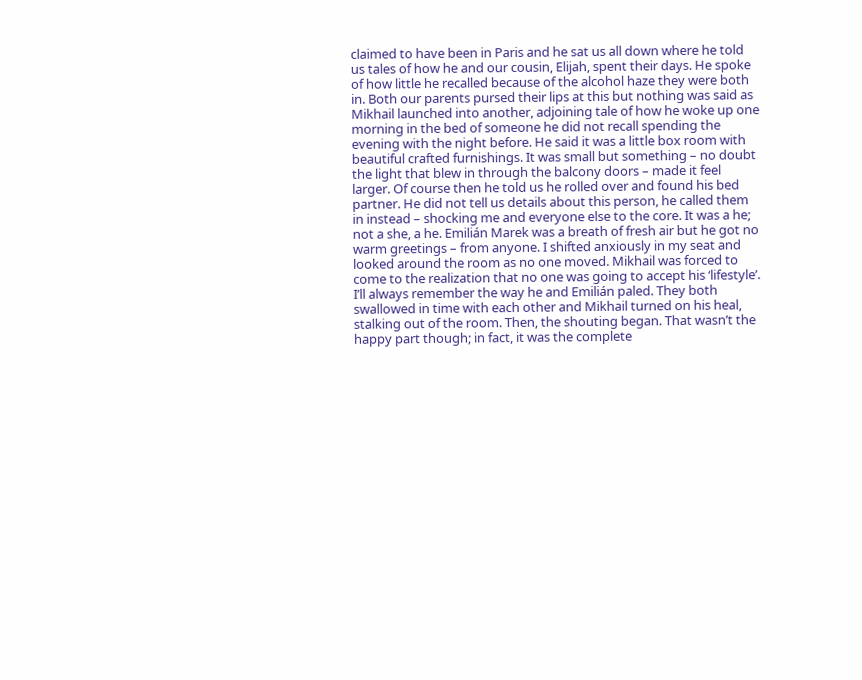claimed to have been in Paris and he sat us all down where he told us tales of how he and our cousin, Elijah, spent their days. He spoke of how little he recalled because of the alcohol haze they were both in. Both our parents pursed their lips at this but nothing was said as Mikhail launched into another, adjoining tale of how he woke up one morning in the bed of someone he did not recall spending the evening with the night before. He said it was a little box room with beautiful crafted furnishings. It was small but something – no doubt the light that blew in through the balcony doors – made it feel larger. Of course then he told us he rolled over and found his bed partner. He did not tell us details about this person, he called them in instead – shocking me and everyone else to the core. It was a he; not a she, a he. Emilián Marek was a breath of fresh air but he got no warm greetings – from anyone. I shifted anxiously in my seat and looked around the room as no one moved. Mikhail was forced to come to the realization that no one was going to accept his ‘lifestyle’. I’ll always remember the way he and Emilián paled. They both swallowed in time with each other and Mikhail turned on his heal, stalking out of the room. Then, the shouting began. That wasn’t the happy part though; in fact, it was the complete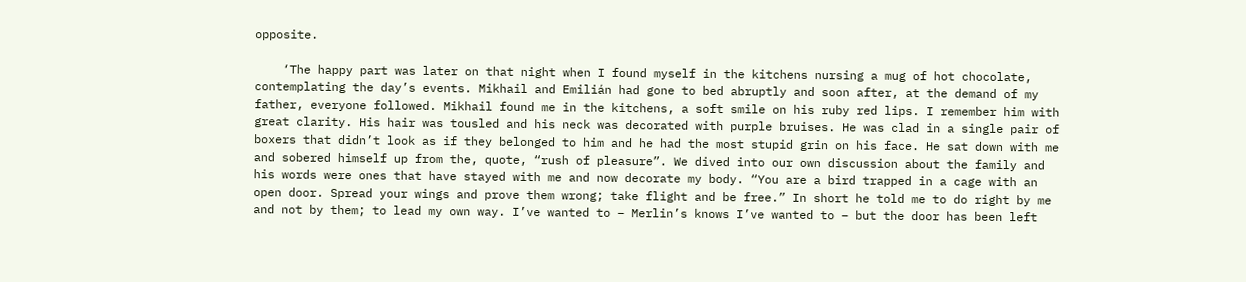opposite.

    ‘The happy part was later on that night when I found myself in the kitchens nursing a mug of hot chocolate, contemplating the day’s events. Mikhail and Emilián had gone to bed abruptly and soon after, at the demand of my father, everyone followed. Mikhail found me in the kitchens, a soft smile on his ruby red lips. I remember him with great clarity. His hair was tousled and his neck was decorated with purple bruises. He was clad in a single pair of boxers that didn’t look as if they belonged to him and he had the most stupid grin on his face. He sat down with me and sobered himself up from the, quote, “rush of pleasure”. We dived into our own discussion about the family and his words were ones that have stayed with me and now decorate my body. “You are a bird trapped in a cage with an open door. Spread your wings and prove them wrong; take flight and be free.” In short he told me to do right by me and not by them; to lead my own way. I’ve wanted to – Merlin’s knows I’ve wanted to – but the door has been left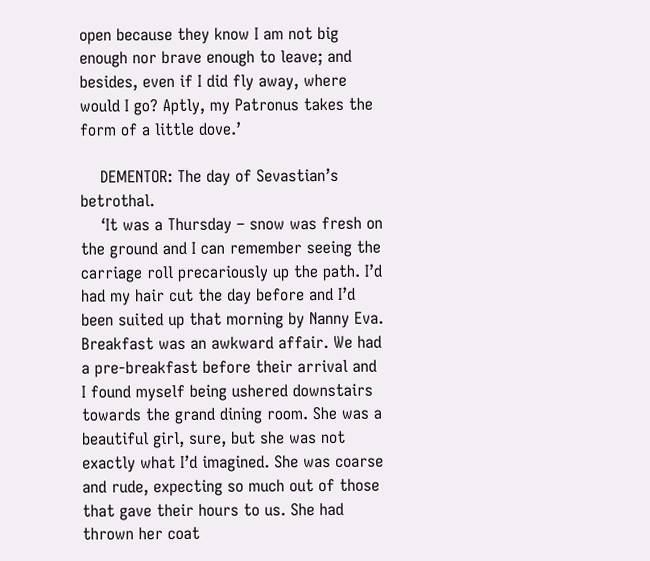open because they know I am not big enough nor brave enough to leave; and besides, even if I did fly away, where would I go? Aptly, my Patronus takes the form of a little dove.’

    DEMENTOR: The day of Sevastian’s betrothal.
    ‘It was a Thursday – snow was fresh on the ground and I can remember seeing the carriage roll precariously up the path. I’d had my hair cut the day before and I’d been suited up that morning by Nanny Eva. Breakfast was an awkward affair. We had a pre-breakfast before their arrival and I found myself being ushered downstairs towards the grand dining room. She was a beautiful girl, sure, but she was not exactly what I’d imagined. She was coarse and rude, expecting so much out of those that gave their hours to us. She had thrown her coat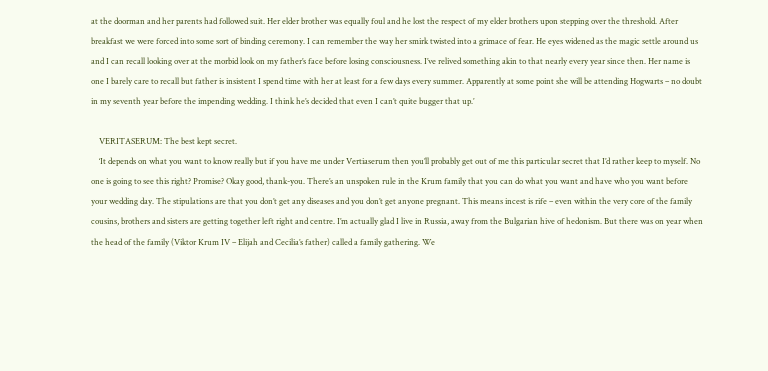at the doorman and her parents had followed suit. Her elder brother was equally foul and he lost the respect of my elder brothers upon stepping over the threshold. After breakfast we were forced into some sort of binding ceremony. I can remember the way her smirk twisted into a grimace of fear. He eyes widened as the magic settle around us and I can recall looking over at the morbid look on my father’s face before losing consciousness. I’ve relived something akin to that nearly every year since then. Her name is one I barely care to recall but father is insistent I spend time with her at least for a few days every summer. Apparently at some point she will be attending Hogwarts – no doubt in my seventh year before the impending wedding. I think he’s decided that even I can’t quite bugger that up.’

    VERITASERUM: The best kept secret.
    ‘It depends on what you want to know really but if you have me under Vertiaserum then you’ll probably get out of me this particular secret that I’d rather keep to myself. No one is going to see this right? Promise? Okay good, thank-you. There’s an unspoken rule in the Krum family that you can do what you want and have who you want before your wedding day. The stipulations are that you don’t get any diseases and you don’t get anyone pregnant. This means incest is rife – even within the very core of the family cousins, brothers and sisters are getting together left right and centre. I’m actually glad I live in Russia, away from the Bulgarian hive of hedonism. But there was on year when the head of the family (Viktor Krum IV – Elijah and Cecilia’s father) called a family gathering. We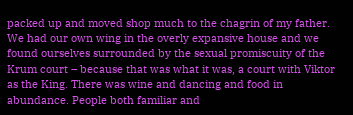packed up and moved shop much to the chagrin of my father. We had our own wing in the overly expansive house and we found ourselves surrounded by the sexual promiscuity of the Krum court – because that was what it was, a court with Viktor as the King. There was wine and dancing and food in abundance. People both familiar and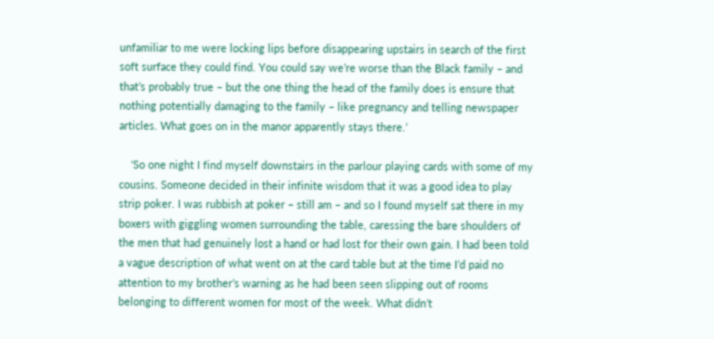unfamiliar to me were locking lips before disappearing upstairs in search of the first soft surface they could find. You could say we’re worse than the Black family – and that’s probably true – but the one thing the head of the family does is ensure that nothing potentially damaging to the family – like pregnancy and telling newspaper articles. What goes on in the manor apparently stays there.’

    ‘So one night I find myself downstairs in the parlour playing cards with some of my cousins. Someone decided in their infinite wisdom that it was a good idea to play strip poker. I was rubbish at poker – still am – and so I found myself sat there in my boxers with giggling women surrounding the table, caressing the bare shoulders of the men that had genuinely lost a hand or had lost for their own gain. I had been told a vague description of what went on at the card table but at the time I’d paid no attention to my brother’s warning as he had been seen slipping out of rooms belonging to different women for most of the week. What didn’t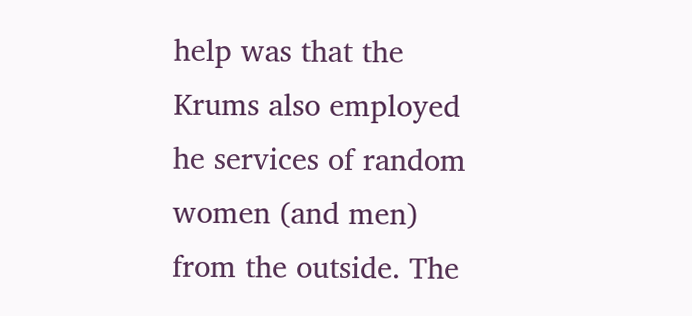help was that the Krums also employed he services of random women (and men) from the outside. The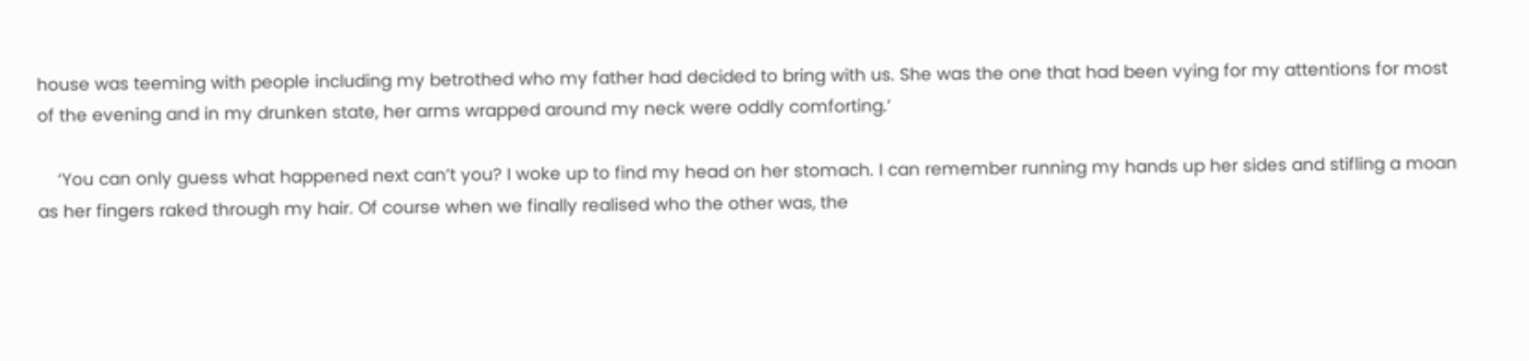house was teeming with people including my betrothed who my father had decided to bring with us. She was the one that had been vying for my attentions for most of the evening and in my drunken state, her arms wrapped around my neck were oddly comforting.’

    ‘You can only guess what happened next can’t you? I woke up to find my head on her stomach. I can remember running my hands up her sides and stifling a moan as her fingers raked through my hair. Of course when we finally realised who the other was, the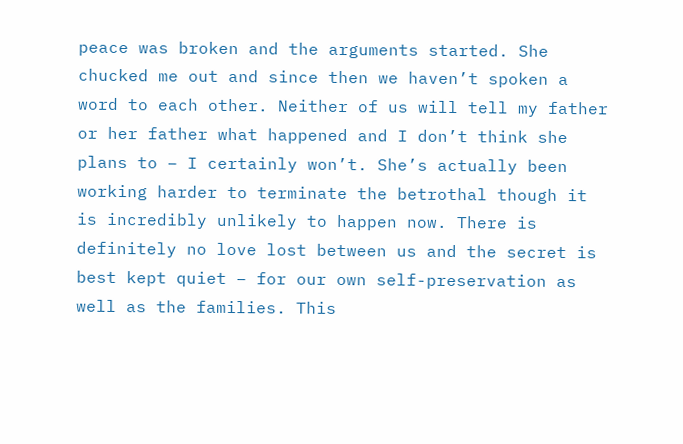peace was broken and the arguments started. She chucked me out and since then we haven’t spoken a word to each other. Neither of us will tell my father or her father what happened and I don’t think she plans to – I certainly won’t. She’s actually been working harder to terminate the betrothal though it is incredibly unlikely to happen now. There is definitely no love lost between us and the secret is best kept quiet – for our own self-preservation as well as the families. This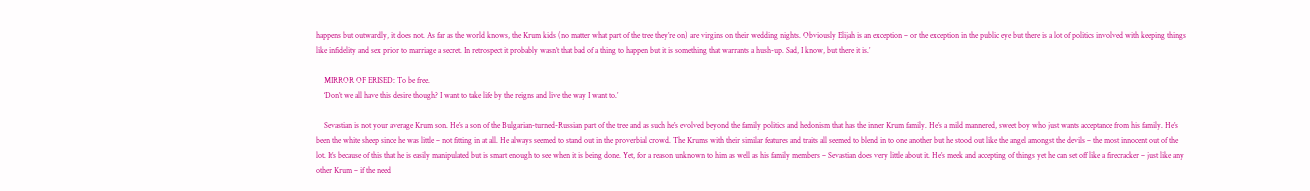happens but outwardly, it does not. As far as the world knows, the Krum kids (no matter what part of the tree they’re on) are virgins on their wedding nights. Obviously Elijah is an exception – or the exception in the public eye but there is a lot of politics involved with keeping things like infidelity and sex prior to marriage a secret. In retrospect it probably wasn’t that bad of a thing to happen but it is something that warrants a hush-up. Sad, I know, but there it is.’

    MIRROR OF ERISED: To be free.
    ‘Don’t we all have this desire though? I want to take life by the reigns and live the way I want to.’

    Sevastian is not your average Krum son. He’s a son of the Bulgarian-turned-Russian part of the tree and as such he’s evolved beyond the family politics and hedonism that has the inner Krum family. He’s a mild mannered, sweet boy who just wants acceptance from his family. He’s been the white sheep since he was little – not fitting in at all. He always seemed to stand out in the proverbial crowd. The Krums with their similar features and traits all seemed to blend in to one another but he stood out like the angel amongst the devils – the most innocent out of the lot. It’s because of this that he is easily manipulated but is smart enough to see when it is being done. Yet, for a reason unknown to him as well as his family members – Sevastian does very little about it. He’s meek and accepting of things yet he can set off like a firecracker – just like any other Krum – if the need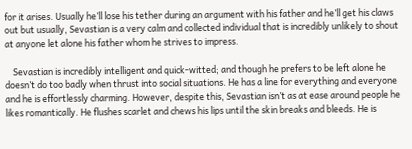for it arises. Usually he’ll lose his tether during an argument with his father and he’ll get his claws out but usually, Sevastian is a very calm and collected individual that is incredibly unlikely to shout at anyone let alone his father whom he strives to impress.

    Sevastian is incredibly intelligent and quick-witted; and though he prefers to be left alone he doesn’t do too badly when thrust into social situations. He has a line for everything and everyone and he is effortlessly charming. However, despite this, Sevastian isn’t as at ease around people he likes romantically. He flushes scarlet and chews his lips until the skin breaks and bleeds. He is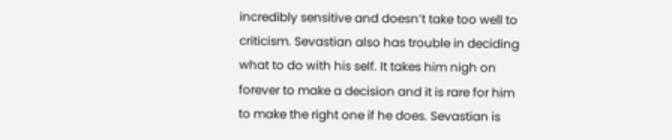incredibly sensitive and doesn’t take too well to criticism. Sevastian also has trouble in deciding what to do with his self. It takes him nigh on forever to make a decision and it is rare for him to make the right one if he does. Sevastian is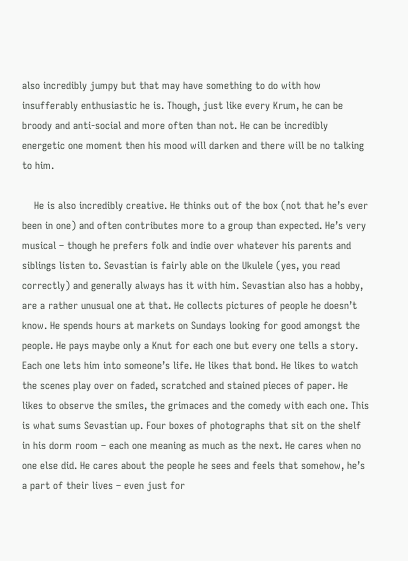also incredibly jumpy but that may have something to do with how insufferably enthusiastic he is. Though, just like every Krum, he can be broody and anti-social and more often than not. He can be incredibly energetic one moment then his mood will darken and there will be no talking to him.

    He is also incredibly creative. He thinks out of the box (not that he’s ever been in one) and often contributes more to a group than expected. He’s very musical – though he prefers folk and indie over whatever his parents and siblings listen to. Sevastian is fairly able on the Ukulele (yes, you read correctly) and generally always has it with him. Sevastian also has a hobby, are a rather unusual one at that. He collects pictures of people he doesn’t know. He spends hours at markets on Sundays looking for good amongst the people. He pays maybe only a Knut for each one but every one tells a story. Each one lets him into someone’s life. He likes that bond. He likes to watch the scenes play over on faded, scratched and stained pieces of paper. He likes to observe the smiles, the grimaces and the comedy with each one. This is what sums Sevastian up. Four boxes of photographs that sit on the shelf in his dorm room – each one meaning as much as the next. He cares when no one else did. He cares about the people he sees and feels that somehow, he’s a part of their lives – even just for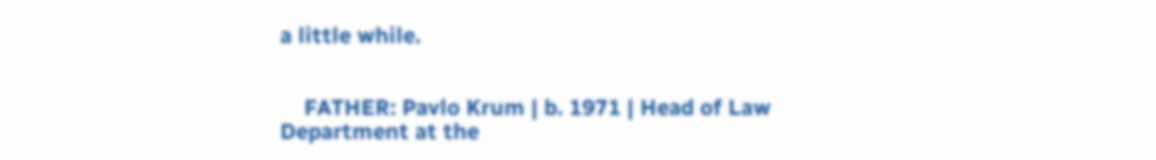a little while.


    FATHER: Pavlo Krum | b. 1971 | Head of Law Department at the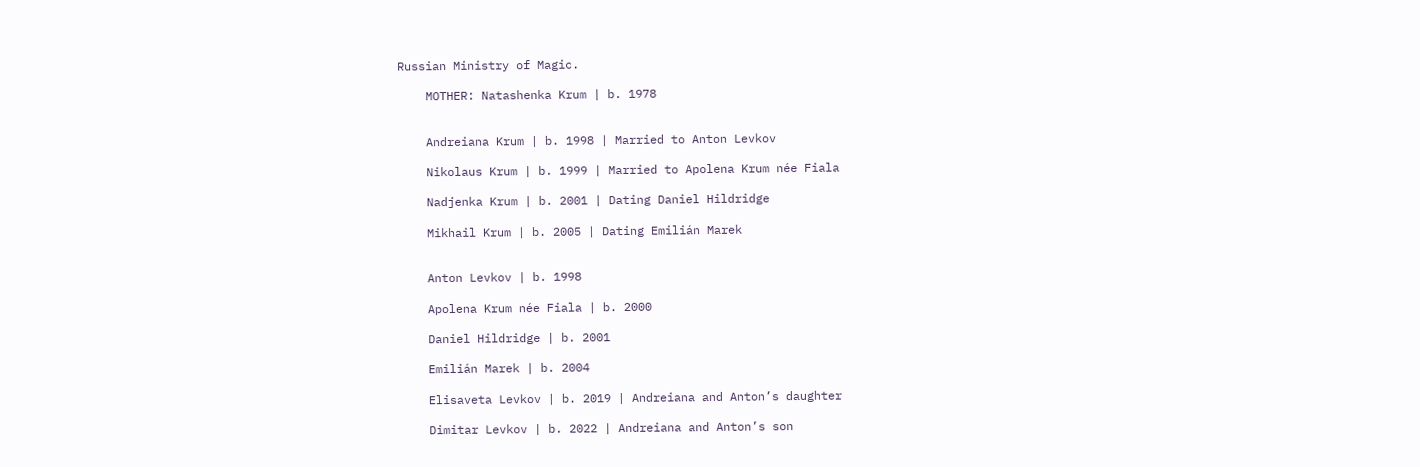Russian Ministry of Magic.

    MOTHER: Natashenka Krum | b. 1978


    Andreiana Krum | b. 1998 | Married to Anton Levkov

    Nikolaus Krum | b. 1999 | Married to Apolena Krum née Fiala

    Nadjenka Krum | b. 2001 | Dating Daniel Hildridge

    Mikhail Krum | b. 2005 | Dating Emilián Marek


    Anton Levkov | b. 1998

    Apolena Krum née Fiala | b. 2000

    Daniel Hildridge | b. 2001

    Emilián Marek | b. 2004

    Elisaveta Levkov | b. 2019 | Andreiana and Anton’s daughter

    Dimitar Levkov | b. 2022 | Andreiana and Anton’s son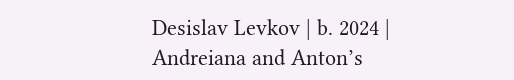Desislav Levkov | b. 2024 | Andreiana and Anton’s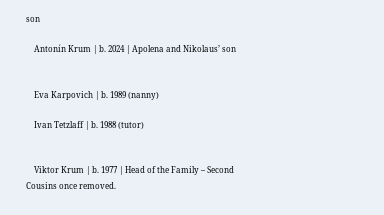son

    Antonín Krum | b. 2024 | Apolena and Nikolaus’ son


    Eva Karpovich | b. 1989 (nanny)

    Ivan Tetzlaff | b. 1988 (tutor)


    Viktor Krum | b. 1977 | Head of the Family – Second Cousins once removed.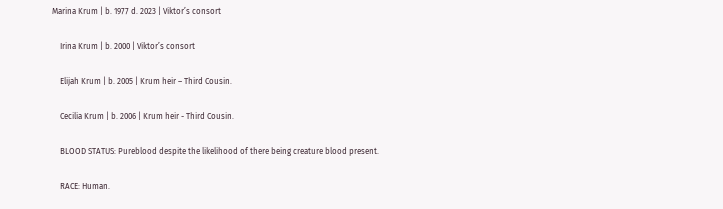Marina Krum | b. 1977 d. 2023 | Viktor’s consort

    Irina Krum | b. 2000 | Viktor’s consort

    Elijah Krum | b. 2005 | Krum heir – Third Cousin.

    Cecilia Krum | b. 2006 | Krum heir - Third Cousin.

    BLOOD STATUS: Pureblood despite the likelihood of there being creature blood present.

    RACE: Human.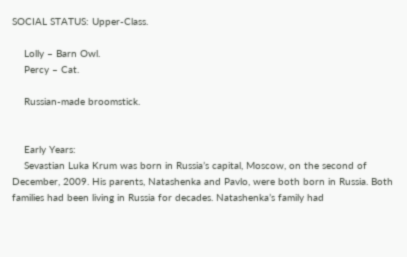SOCIAL STATUS: Upper-Class.

    Lolly – Barn Owl.
    Percy – Cat.

    Russian-made broomstick.


    Early Years:
    Sevastian Luka Krum was born in Russia’s capital, Moscow, on the second of December, 2009. His parents, Natashenka and Pavlo, were both born in Russia. Both families had been living in Russia for decades. Natashenka’s family had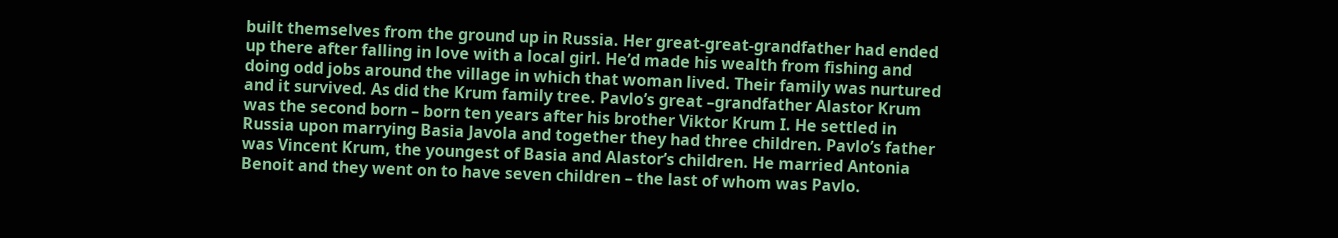built themselves from the ground up in Russia. Her great-great-grandfather had ended up there after falling in love with a local girl. He’d made his wealth from fishing and doing odd jobs around the village in which that woman lived. Their family was nurtured and it survived. As did the Krum family tree. Pavlo’s great –grandfather Alastor Krum was the second born – born ten years after his brother Viktor Krum I. He settled in Russia upon marrying Basia Javola and together they had three children. Pavlo’s father was Vincent Krum, the youngest of Basia and Alastor’s children. He married Antonia Benoit and they went on to have seven children – the last of whom was Pavlo.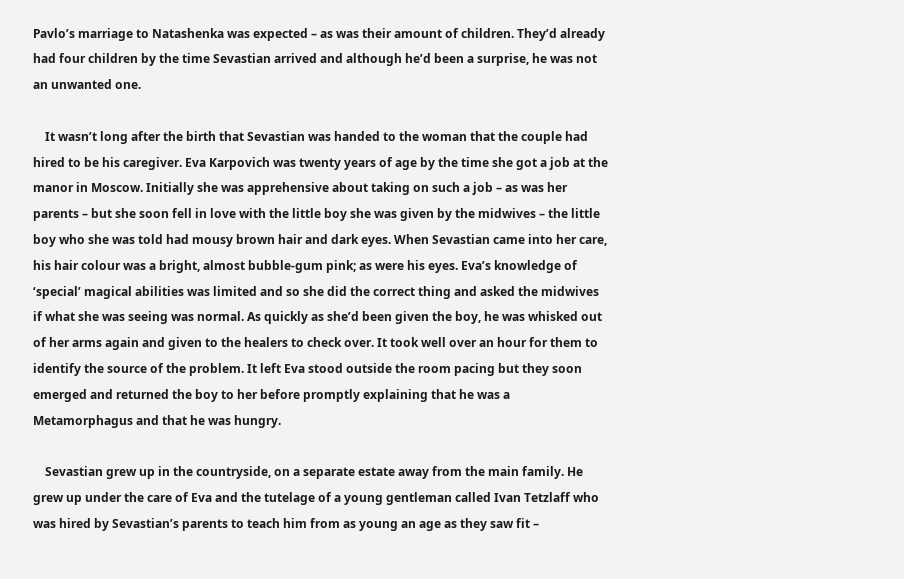Pavlo’s marriage to Natashenka was expected – as was their amount of children. They’d already had four children by the time Sevastian arrived and although he’d been a surprise, he was not an unwanted one.

    It wasn’t long after the birth that Sevastian was handed to the woman that the couple had hired to be his caregiver. Eva Karpovich was twenty years of age by the time she got a job at the manor in Moscow. Initially she was apprehensive about taking on such a job – as was her parents – but she soon fell in love with the little boy she was given by the midwives – the little boy who she was told had mousy brown hair and dark eyes. When Sevastian came into her care, his hair colour was a bright, almost bubble-gum pink; as were his eyes. Eva’s knowledge of ‘special’ magical abilities was limited and so she did the correct thing and asked the midwives if what she was seeing was normal. As quickly as she’d been given the boy, he was whisked out of her arms again and given to the healers to check over. It took well over an hour for them to identify the source of the problem. It left Eva stood outside the room pacing but they soon emerged and returned the boy to her before promptly explaining that he was a Metamorphagus and that he was hungry.

    Sevastian grew up in the countryside, on a separate estate away from the main family. He grew up under the care of Eva and the tutelage of a young gentleman called Ivan Tetzlaff who was hired by Sevastian’s parents to teach him from as young an age as they saw fit –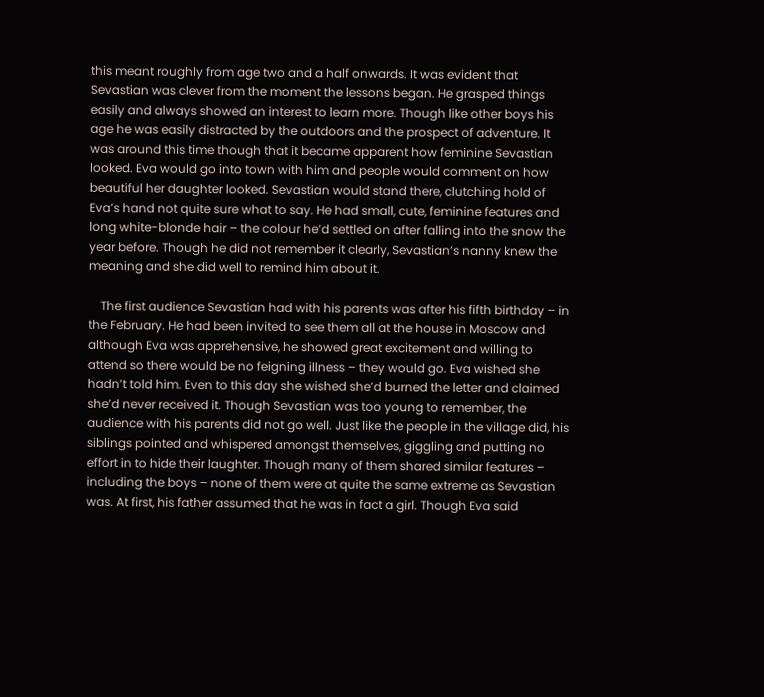this meant roughly from age two and a half onwards. It was evident that Sevastian was clever from the moment the lessons began. He grasped things easily and always showed an interest to learn more. Though like other boys his age he was easily distracted by the outdoors and the prospect of adventure. It was around this time though that it became apparent how feminine Sevastian looked. Eva would go into town with him and people would comment on how beautiful her daughter looked. Sevastian would stand there, clutching hold of Eva’s hand not quite sure what to say. He had small, cute, feminine features and long white-blonde hair – the colour he’d settled on after falling into the snow the year before. Though he did not remember it clearly, Sevastian’s nanny knew the meaning and she did well to remind him about it.

    The first audience Sevastian had with his parents was after his fifth birthday – in the February. He had been invited to see them all at the house in Moscow and although Eva was apprehensive, he showed great excitement and willing to attend so there would be no feigning illness – they would go. Eva wished she hadn’t told him. Even to this day she wished she’d burned the letter and claimed she’d never received it. Though Sevastian was too young to remember, the audience with his parents did not go well. Just like the people in the village did, his siblings pointed and whispered amongst themselves, giggling and putting no effort in to hide their laughter. Though many of them shared similar features – including the boys – none of them were at quite the same extreme as Sevastian was. At first, his father assumed that he was in fact a girl. Though Eva said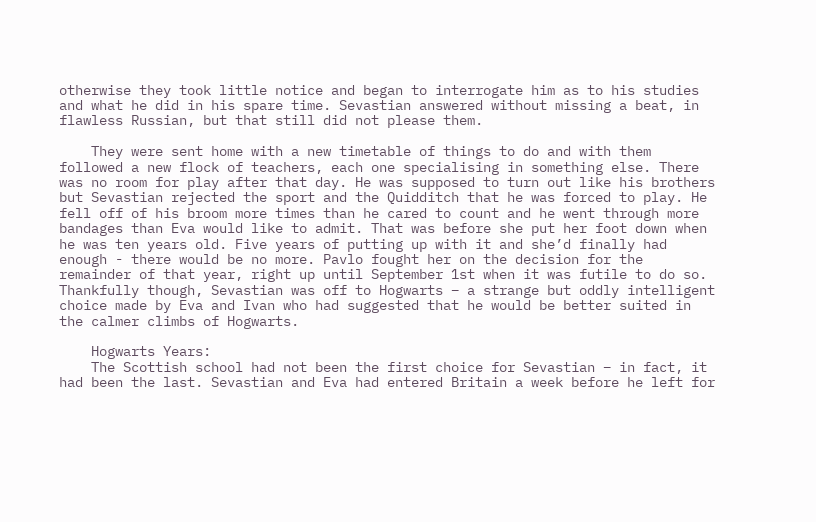otherwise they took little notice and began to interrogate him as to his studies and what he did in his spare time. Sevastian answered without missing a beat, in flawless Russian, but that still did not please them.

    They were sent home with a new timetable of things to do and with them followed a new flock of teachers, each one specialising in something else. There was no room for play after that day. He was supposed to turn out like his brothers but Sevastian rejected the sport and the Quidditch that he was forced to play. He fell off of his broom more times than he cared to count and he went through more bandages than Eva would like to admit. That was before she put her foot down when he was ten years old. Five years of putting up with it and she’d finally had enough - there would be no more. Pavlo fought her on the decision for the remainder of that year, right up until September 1st when it was futile to do so. Thankfully though, Sevastian was off to Hogwarts – a strange but oddly intelligent choice made by Eva and Ivan who had suggested that he would be better suited in the calmer climbs of Hogwarts.

    Hogwarts Years:
    The Scottish school had not been the first choice for Sevastian – in fact, it had been the last. Sevastian and Eva had entered Britain a week before he left for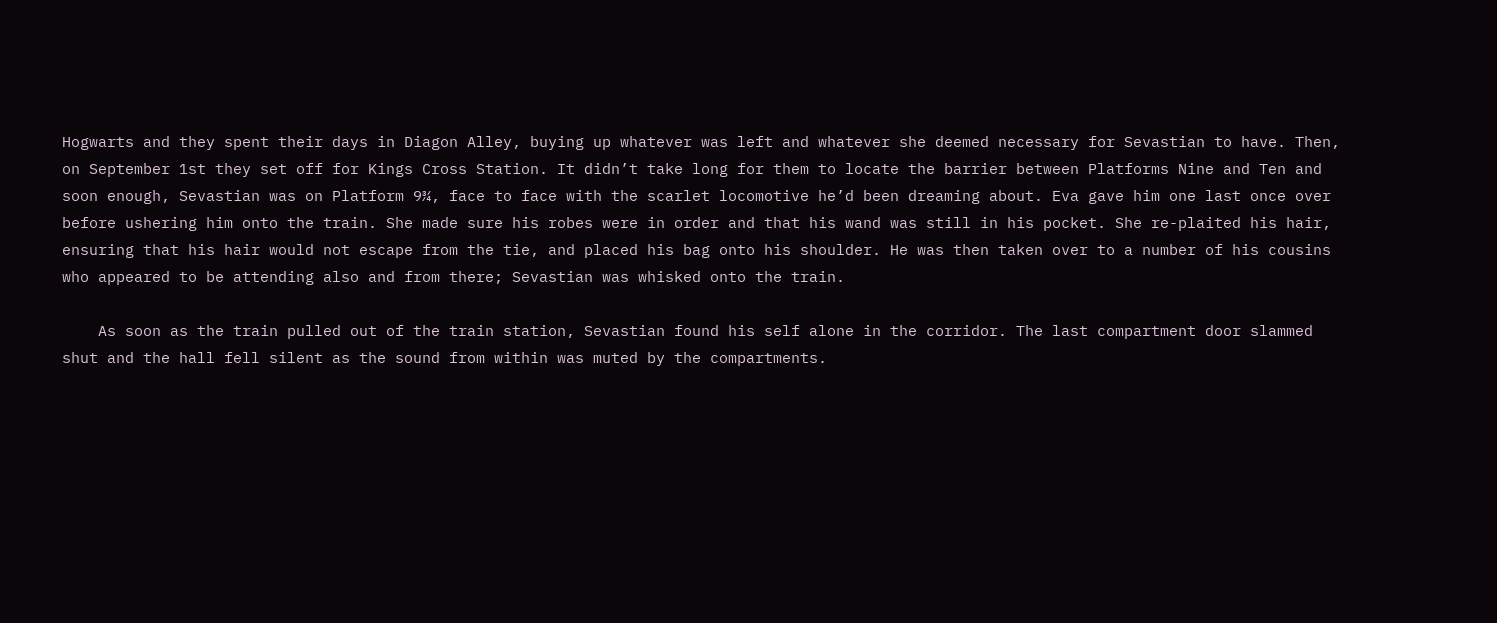Hogwarts and they spent their days in Diagon Alley, buying up whatever was left and whatever she deemed necessary for Sevastian to have. Then, on September 1st they set off for Kings Cross Station. It didn’t take long for them to locate the barrier between Platforms Nine and Ten and soon enough, Sevastian was on Platform 9¾, face to face with the scarlet locomotive he’d been dreaming about. Eva gave him one last once over before ushering him onto the train. She made sure his robes were in order and that his wand was still in his pocket. She re-plaited his hair, ensuring that his hair would not escape from the tie, and placed his bag onto his shoulder. He was then taken over to a number of his cousins who appeared to be attending also and from there; Sevastian was whisked onto the train.

    As soon as the train pulled out of the train station, Sevastian found his self alone in the corridor. The last compartment door slammed shut and the hall fell silent as the sound from within was muted by the compartments.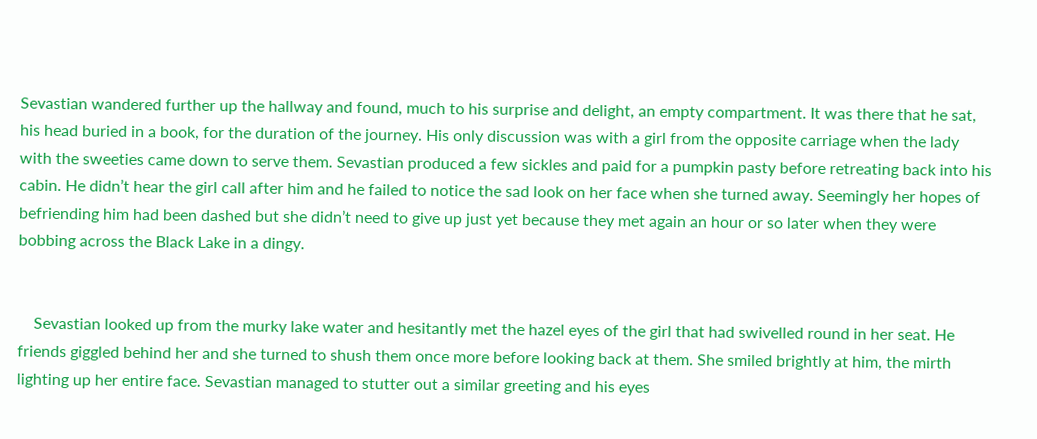Sevastian wandered further up the hallway and found, much to his surprise and delight, an empty compartment. It was there that he sat, his head buried in a book, for the duration of the journey. His only discussion was with a girl from the opposite carriage when the lady with the sweeties came down to serve them. Sevastian produced a few sickles and paid for a pumpkin pasty before retreating back into his cabin. He didn’t hear the girl call after him and he failed to notice the sad look on her face when she turned away. Seemingly her hopes of befriending him had been dashed but she didn’t need to give up just yet because they met again an hour or so later when they were bobbing across the Black Lake in a dingy.


    Sevastian looked up from the murky lake water and hesitantly met the hazel eyes of the girl that had swivelled round in her seat. He friends giggled behind her and she turned to shush them once more before looking back at them. She smiled brightly at him, the mirth lighting up her entire face. Sevastian managed to stutter out a similar greeting and his eyes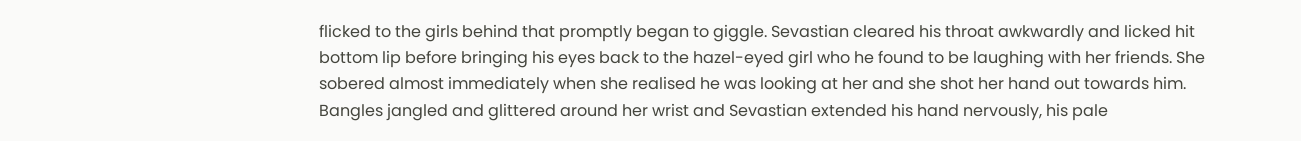flicked to the girls behind that promptly began to giggle. Sevastian cleared his throat awkwardly and licked hit bottom lip before bringing his eyes back to the hazel-eyed girl who he found to be laughing with her friends. She sobered almost immediately when she realised he was looking at her and she shot her hand out towards him. Bangles jangled and glittered around her wrist and Sevastian extended his hand nervously, his pale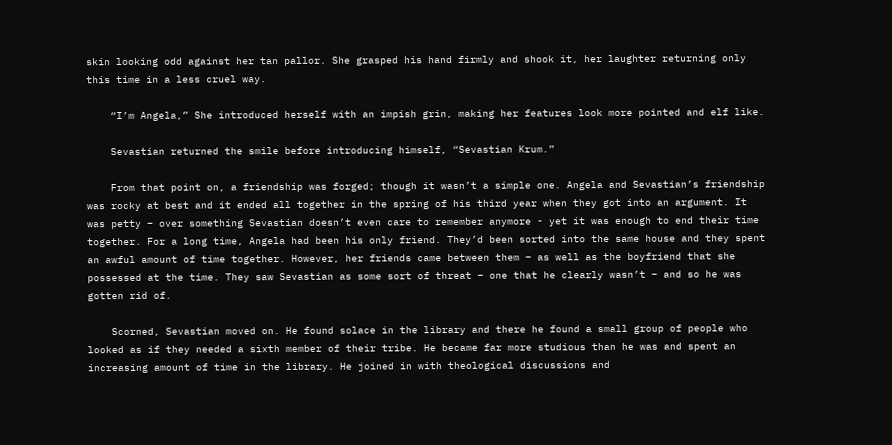skin looking odd against her tan pallor. She grasped his hand firmly and shook it, her laughter returning only this time in a less cruel way.

    “I’m Angela,” She introduced herself with an impish grin, making her features look more pointed and elf like.

    Sevastian returned the smile before introducing himself, “Sevastian Krum.”

    From that point on, a friendship was forged; though it wasn’t a simple one. Angela and Sevastian’s friendship was rocky at best and it ended all together in the spring of his third year when they got into an argument. It was petty – over something Sevastian doesn’t even care to remember anymore - yet it was enough to end their time together. For a long time, Angela had been his only friend. They’d been sorted into the same house and they spent an awful amount of time together. However, her friends came between them – as well as the boyfriend that she possessed at the time. They saw Sevastian as some sort of threat – one that he clearly wasn’t – and so he was gotten rid of.

    Scorned, Sevastian moved on. He found solace in the library and there he found a small group of people who looked as if they needed a sixth member of their tribe. He became far more studious than he was and spent an increasing amount of time in the library. He joined in with theological discussions and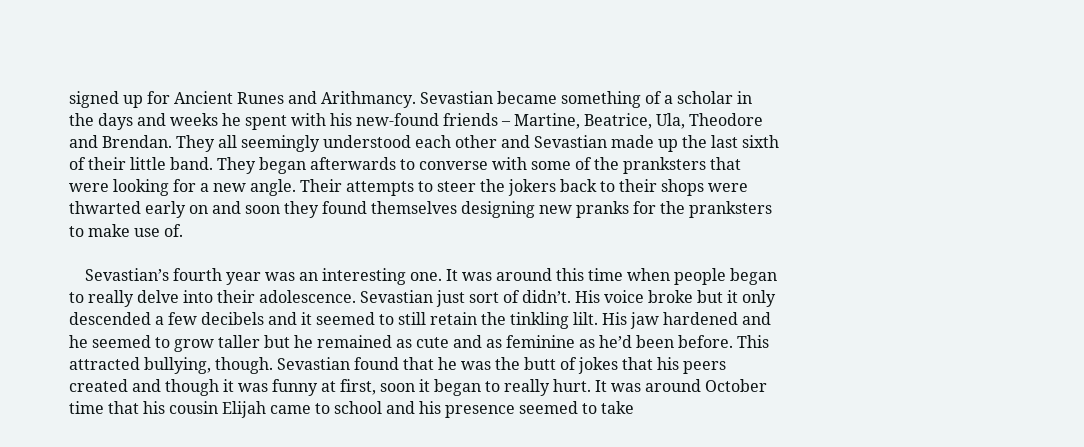signed up for Ancient Runes and Arithmancy. Sevastian became something of a scholar in the days and weeks he spent with his new-found friends – Martine, Beatrice, Ula, Theodore and Brendan. They all seemingly understood each other and Sevastian made up the last sixth of their little band. They began afterwards to converse with some of the pranksters that were looking for a new angle. Their attempts to steer the jokers back to their shops were thwarted early on and soon they found themselves designing new pranks for the pranksters to make use of.

    Sevastian’s fourth year was an interesting one. It was around this time when people began to really delve into their adolescence. Sevastian just sort of didn’t. His voice broke but it only descended a few decibels and it seemed to still retain the tinkling lilt. His jaw hardened and he seemed to grow taller but he remained as cute and as feminine as he’d been before. This attracted bullying, though. Sevastian found that he was the butt of jokes that his peers created and though it was funny at first, soon it began to really hurt. It was around October time that his cousin Elijah came to school and his presence seemed to take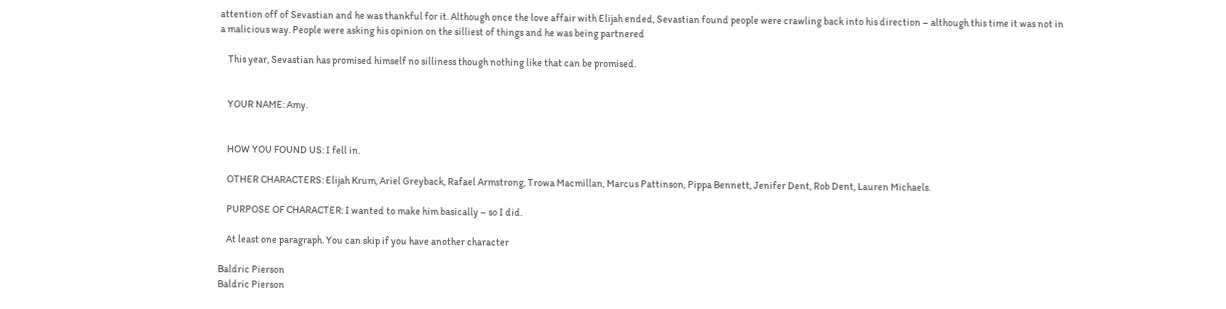attention off of Sevastian and he was thankful for it. Although once the love affair with Elijah ended, Sevastian found people were crawling back into his direction – although this time it was not in a malicious way. People were asking his opinion on the silliest of things and he was being partnered

    This year, Sevastian has promised himself no silliness though nothing like that can be promised.


    YOUR NAME: Amy.


    HOW YOU FOUND US: I fell in.

    OTHER CHARACTERS: Elijah Krum, Ariel Greyback, Rafael Armstrong, Trowa Macmillan, Marcus Pattinson, Pippa Bennett, Jenifer Dent, Rob Dent, Lauren Michaels.

    PURPOSE OF CHARACTER: I wanted to make him basically – so I did.

    At least one paragraph. You can skip if you have another character

Baldric Pierson
Baldric Pierson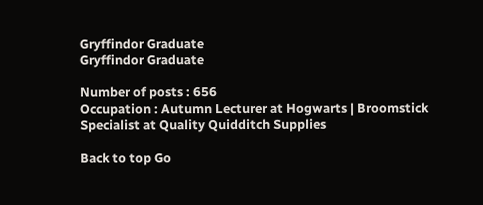Gryffindor Graduate
Gryffindor Graduate

Number of posts : 656
Occupation : Autumn Lecturer at Hogwarts | Broomstick Specialist at Quality Quidditch Supplies

Back to top Go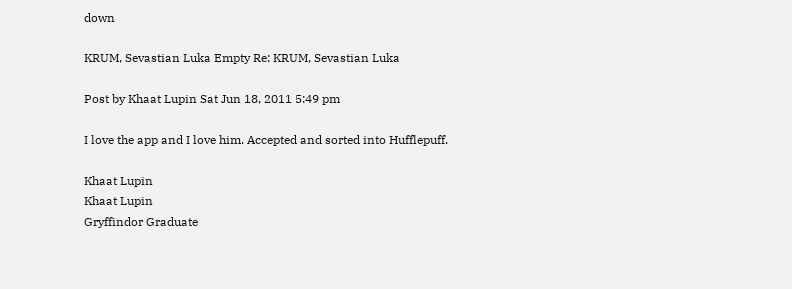down

KRUM, Sevastian Luka Empty Re: KRUM, Sevastian Luka

Post by Khaat Lupin Sat Jun 18, 2011 5:49 pm

I love the app and I love him. Accepted and sorted into Hufflepuff.

Khaat Lupin
Khaat Lupin
Gryffindor Graduate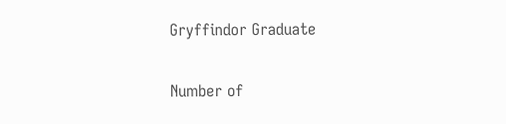Gryffindor Graduate

Number of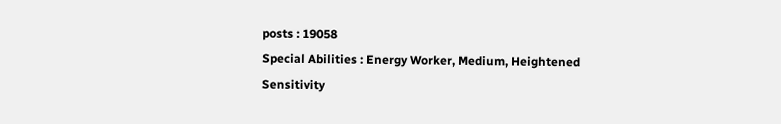posts : 19058
Special Abilities : Energy Worker, Medium, Heightened Sensitivity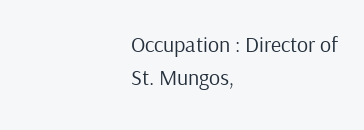Occupation : Director of St. Mungos,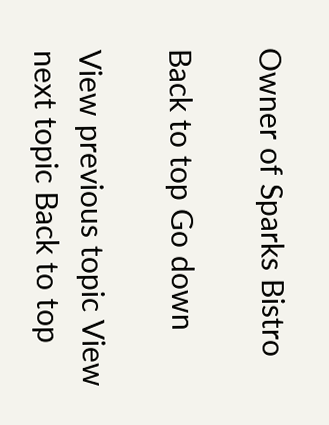Owner of Sparks Bistro

Back to top Go down

View previous topic View next topic Back to top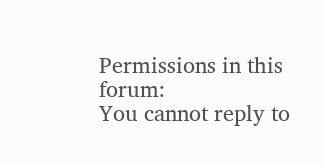Permissions in this forum:
You cannot reply to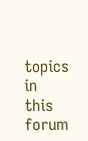topics in this forum